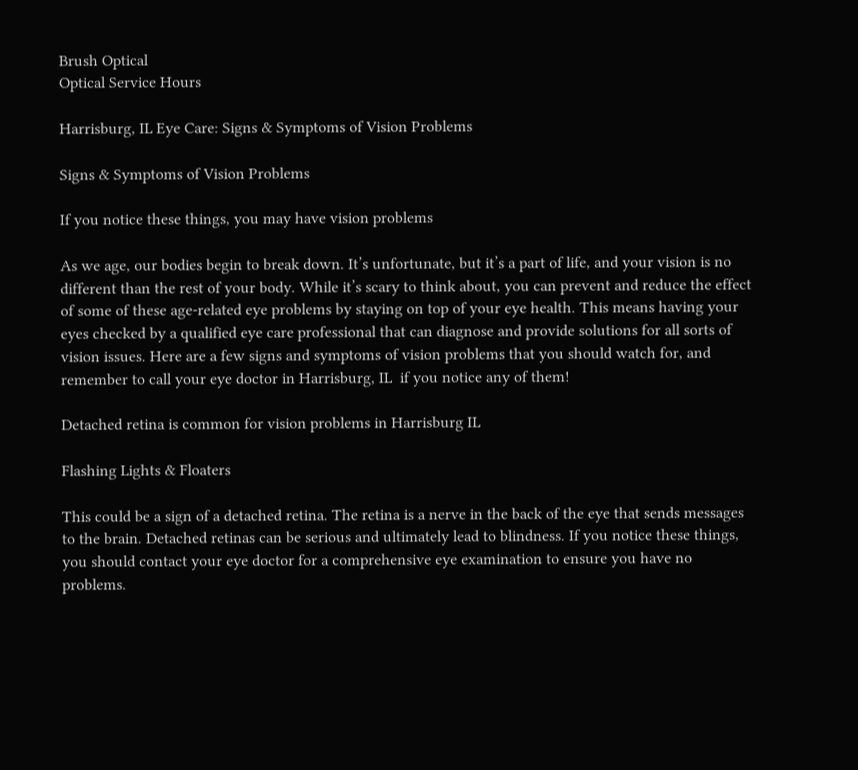Brush Optical
Optical Service Hours

Harrisburg, IL Eye Care: Signs & Symptoms of Vision Problems

Signs & Symptoms of Vision Problems

If you notice these things, you may have vision problems

As we age, our bodies begin to break down. It’s unfortunate, but it’s a part of life, and your vision is no different than the rest of your body. While it’s scary to think about, you can prevent and reduce the effect of some of these age-related eye problems by staying on top of your eye health. This means having your eyes checked by a qualified eye care professional that can diagnose and provide solutions for all sorts of vision issues. Here are a few signs and symptoms of vision problems that you should watch for, and remember to call your eye doctor in Harrisburg, IL  if you notice any of them!

Detached retina is common for vision problems in Harrisburg IL

Flashing Lights & Floaters

This could be a sign of a detached retina. The retina is a nerve in the back of the eye that sends messages to the brain. Detached retinas can be serious and ultimately lead to blindness. If you notice these things, you should contact your eye doctor for a comprehensive eye examination to ensure you have no problems.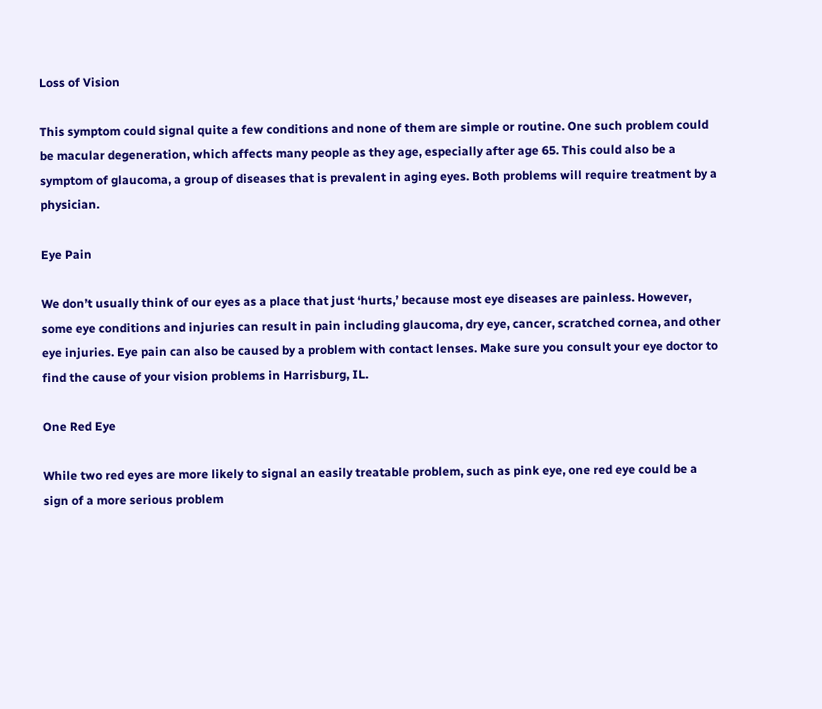Loss of Vision

This symptom could signal quite a few conditions and none of them are simple or routine. One such problem could be macular degeneration, which affects many people as they age, especially after age 65. This could also be a symptom of glaucoma, a group of diseases that is prevalent in aging eyes. Both problems will require treatment by a physician.

Eye Pain

We don’t usually think of our eyes as a place that just ‘hurts,’ because most eye diseases are painless. However, some eye conditions and injuries can result in pain including glaucoma, dry eye, cancer, scratched cornea, and other eye injuries. Eye pain can also be caused by a problem with contact lenses. Make sure you consult your eye doctor to find the cause of your vision problems in Harrisburg, IL.

One Red Eye

While two red eyes are more likely to signal an easily treatable problem, such as pink eye, one red eye could be a sign of a more serious problem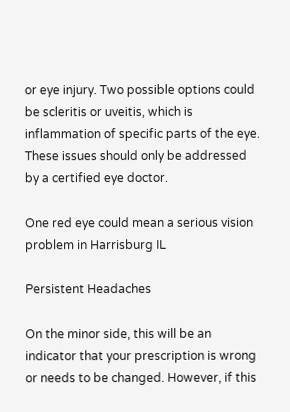or eye injury. Two possible options could be scleritis or uveitis, which is inflammation of specific parts of the eye. These issues should only be addressed by a certified eye doctor.

One red eye could mean a serious vision problem in Harrisburg IL

Persistent Headaches

On the minor side, this will be an indicator that your prescription is wrong or needs to be changed. However, if this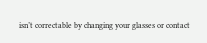isn’t correctable by changing your glasses or contact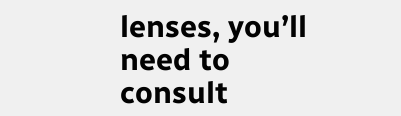lenses, you’ll need to consult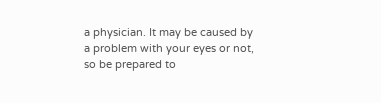a physician. It may be caused by a problem with your eyes or not, so be prepared to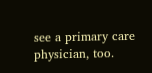see a primary care physician, too.